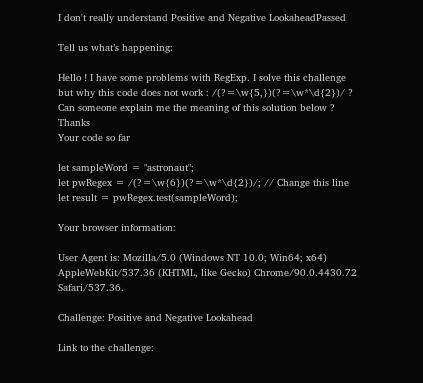I don't really understand Positive and Negative LookaheadPassed

Tell us what’s happening:

Hello ! I have some problems with RegExp. I solve this challenge but why this code does not work : /(?=\w{5,})(?=\w*\d{2})/ ? Can someone explain me the meaning of this solution below ? Thanks
Your code so far

let sampleWord = "astronaut";
let pwRegex = /(?=\w{6})(?=\w*\d{2})/; // Change this line
let result = pwRegex.test(sampleWord);

Your browser information:

User Agent is: Mozilla/5.0 (Windows NT 10.0; Win64; x64) AppleWebKit/537.36 (KHTML, like Gecko) Chrome/90.0.4430.72 Safari/537.36.

Challenge: Positive and Negative Lookahead

Link to the challenge: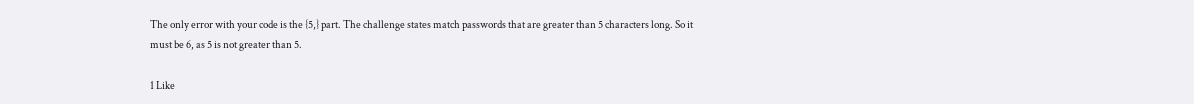The only error with your code is the {5,} part. The challenge states match passwords that are greater than 5 characters long. So it must be 6, as 5 is not greater than 5.

1 Like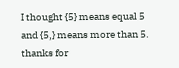I thought {5} means equal 5 and {5,} means more than 5. thanks for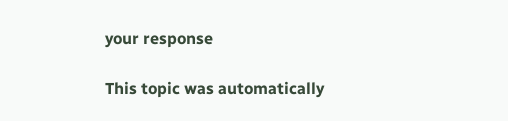your response

This topic was automatically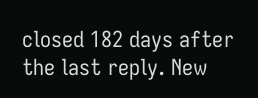closed 182 days after the last reply. New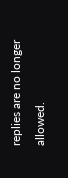replies are no longer allowed.